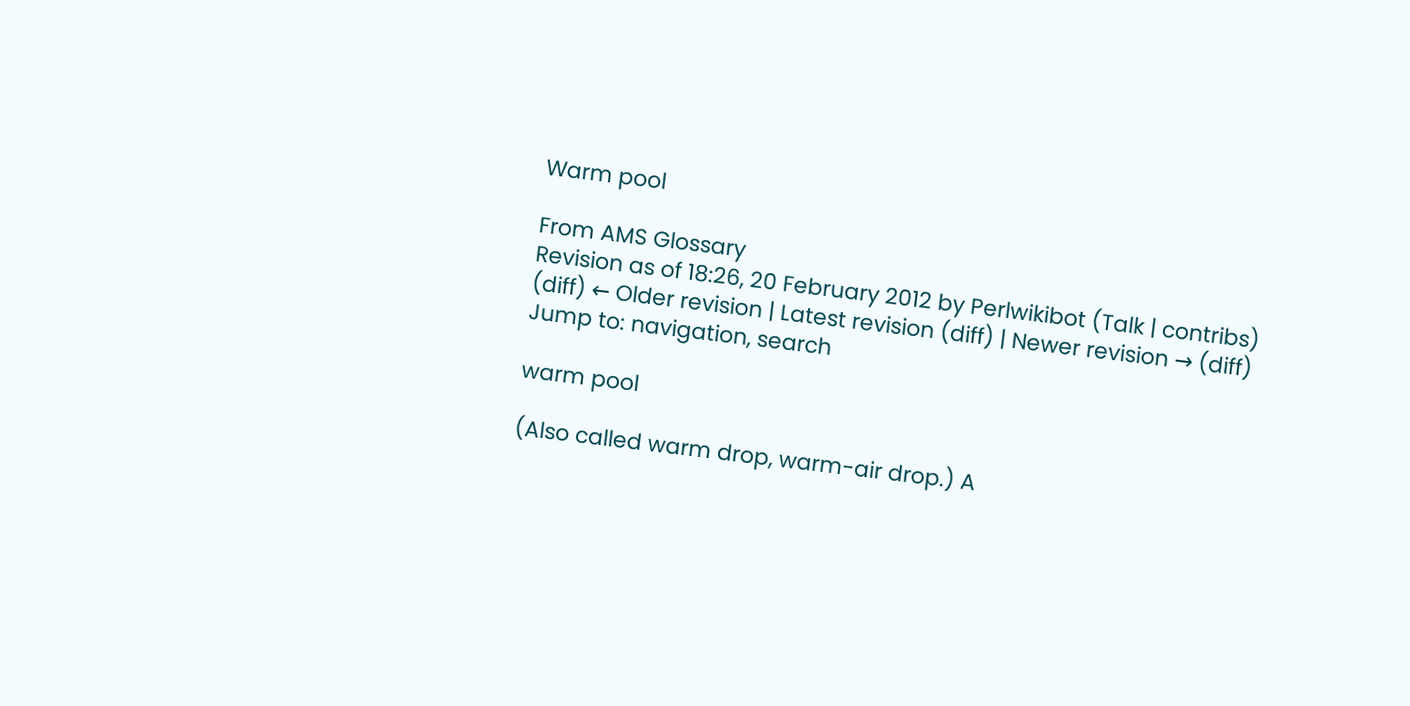Warm pool

From AMS Glossary
Revision as of 18:26, 20 February 2012 by Perlwikibot (Talk | contribs)
(diff) ← Older revision | Latest revision (diff) | Newer revision → (diff)
Jump to: navigation, search

warm pool

(Also called warm drop, warm-air drop.) A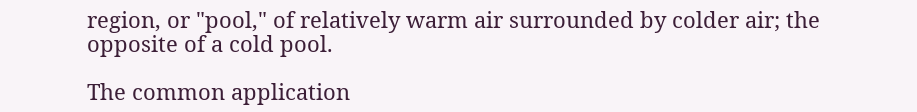region, or "pool," of relatively warm air surrounded by colder air; the opposite of a cold pool.

The common application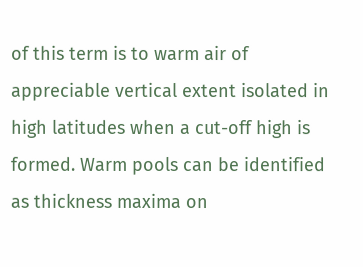of this term is to warm air of appreciable vertical extent isolated in high latitudes when a cut-off high is formed. Warm pools can be identified as thickness maxima on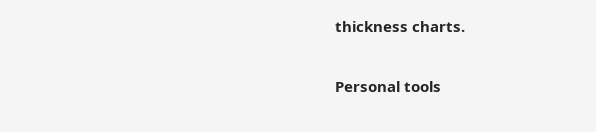thickness charts.

Personal tools